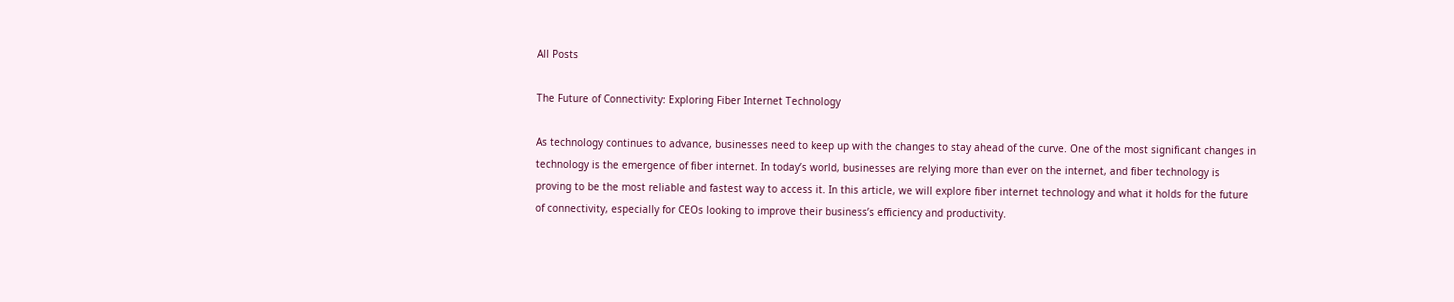All Posts

The Future of Connectivity: Exploring Fiber Internet Technology

As technology continues to advance, businesses need to keep up with the changes to stay ahead of the curve. One of the most significant changes in technology is the emergence of fiber internet. In today’s world, businesses are relying more than ever on the internet, and fiber technology is proving to be the most reliable and fastest way to access it. In this article, we will explore fiber internet technology and what it holds for the future of connectivity, especially for CEOs looking to improve their business’s efficiency and productivity.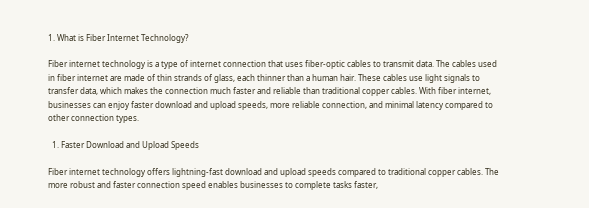1. What is Fiber Internet Technology?

Fiber internet technology is a type of internet connection that uses fiber-optic cables to transmit data. The cables used in fiber internet are made of thin strands of glass, each thinner than a human hair. These cables use light signals to transfer data, which makes the connection much faster and reliable than traditional copper cables. With fiber internet, businesses can enjoy faster download and upload speeds, more reliable connection, and minimal latency compared to other connection types.

  1. Faster Download and Upload Speeds

Fiber internet technology offers lightning-fast download and upload speeds compared to traditional copper cables. The more robust and faster connection speed enables businesses to complete tasks faster,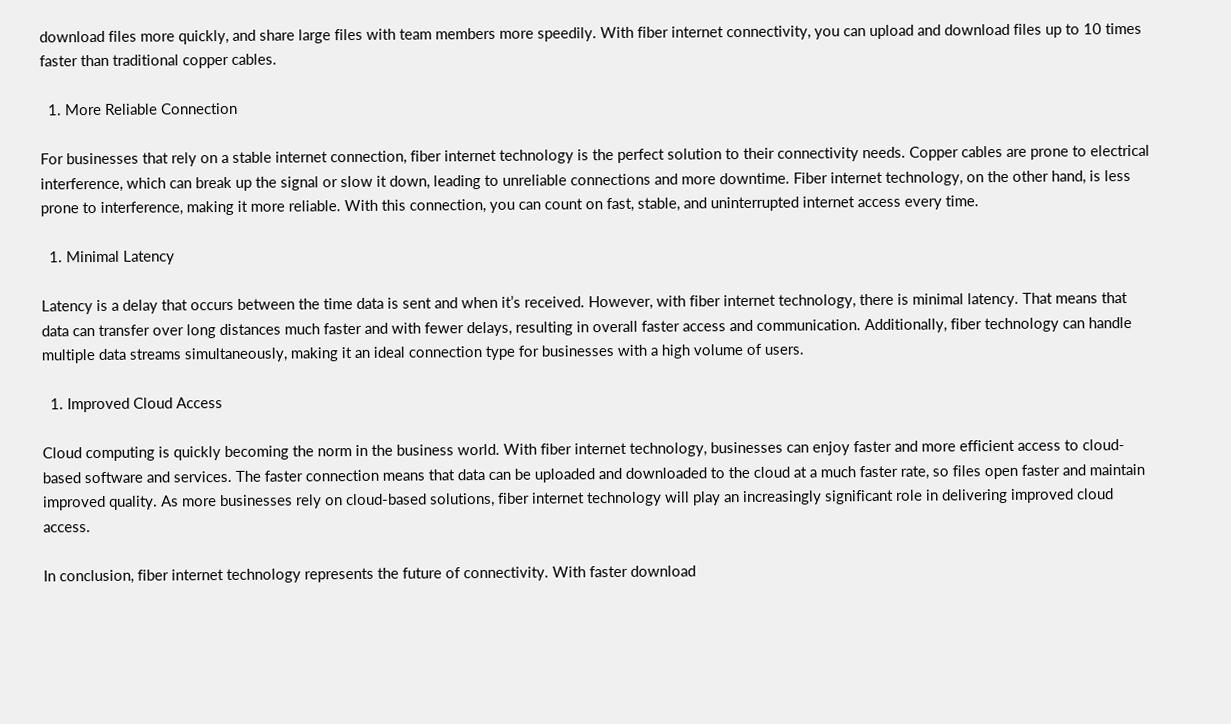download files more quickly, and share large files with team members more speedily. With fiber internet connectivity, you can upload and download files up to 10 times faster than traditional copper cables.

  1. More Reliable Connection

For businesses that rely on a stable internet connection, fiber internet technology is the perfect solution to their connectivity needs. Copper cables are prone to electrical interference, which can break up the signal or slow it down, leading to unreliable connections and more downtime. Fiber internet technology, on the other hand, is less prone to interference, making it more reliable. With this connection, you can count on fast, stable, and uninterrupted internet access every time.

  1. Minimal Latency

Latency is a delay that occurs between the time data is sent and when it’s received. However, with fiber internet technology, there is minimal latency. That means that data can transfer over long distances much faster and with fewer delays, resulting in overall faster access and communication. Additionally, fiber technology can handle multiple data streams simultaneously, making it an ideal connection type for businesses with a high volume of users.

  1. Improved Cloud Access

Cloud computing is quickly becoming the norm in the business world. With fiber internet technology, businesses can enjoy faster and more efficient access to cloud-based software and services. The faster connection means that data can be uploaded and downloaded to the cloud at a much faster rate, so files open faster and maintain improved quality. As more businesses rely on cloud-based solutions, fiber internet technology will play an increasingly significant role in delivering improved cloud access.

In conclusion, fiber internet technology represents the future of connectivity. With faster download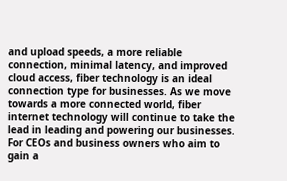and upload speeds, a more reliable connection, minimal latency, and improved cloud access, fiber technology is an ideal connection type for businesses. As we move towards a more connected world, fiber internet technology will continue to take the lead in leading and powering our businesses. For CEOs and business owners who aim to gain a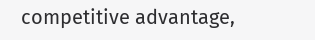competitive advantage,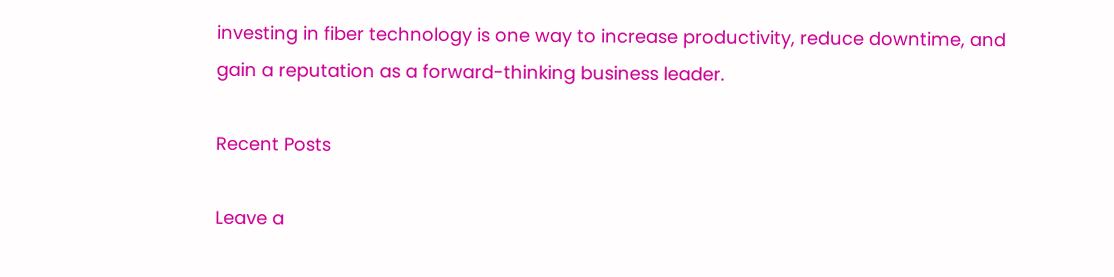investing in fiber technology is one way to increase productivity, reduce downtime, and gain a reputation as a forward-thinking business leader.

Recent Posts

Leave a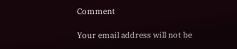Comment

Your email address will not be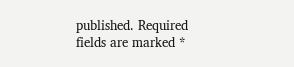published. Required fields are marked *